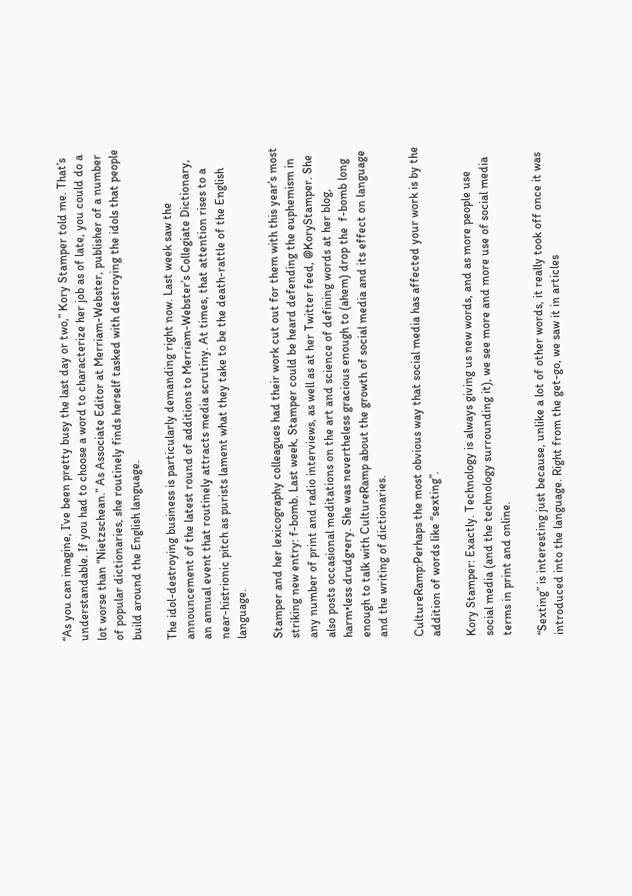“As you can imagine, I’ve been pretty busy the last day or two,” Kory Stamper told me. That’s understandable. If you had to choose a word to characterize her job as of late, you could do a lot worse than “Nietzschean.” As Associate Editor at Merriam-Webster, publisher of a number of popular dictionaries, she routinely finds herself tasked with destroying the idols that people build around the English language.

The idol-destroying business is particularly demanding right now. Last week saw the announcement of the latest round of additions to Merriam-Webster’s Collegiate Dictionary, an annual event that routinely attracts media scrutiny. At times, that attention rises to a near-histrionic pitch as purists lament what they take to be the death-rattle of the English language.

Stamper and her lexicography colleagues had their work cut out for them with this year’s most striking new entry: f-bomb. Last week, Stamper could be heard defending the euphemism in any number of print and radio interviews, as well as at her Twitter feed, @KoryStamper. She also posts occasional meditations on the art and science of defining words at her blog, harm•less drudg•ery. She was nevertheless gracious enough to (ahem) drop the  f-bomb long enough to talk with CultureRamp about the growth of social media and its effect on language and the writing of dictionaries.

CultureRamp:Perhaps the most obvious way that social media has affected your work is by the addition of words like “sexting”.

Kory Stamper: Exactly. Technology is always giving us new words, and as more people use social media (and the technology surrounding it), we see more and more use of social media terms in print and online.

“Sexting” is interesting just because, unlike a lot of other words, it really took off once it was introduced into the language. Right from the get-go, we saw it in articles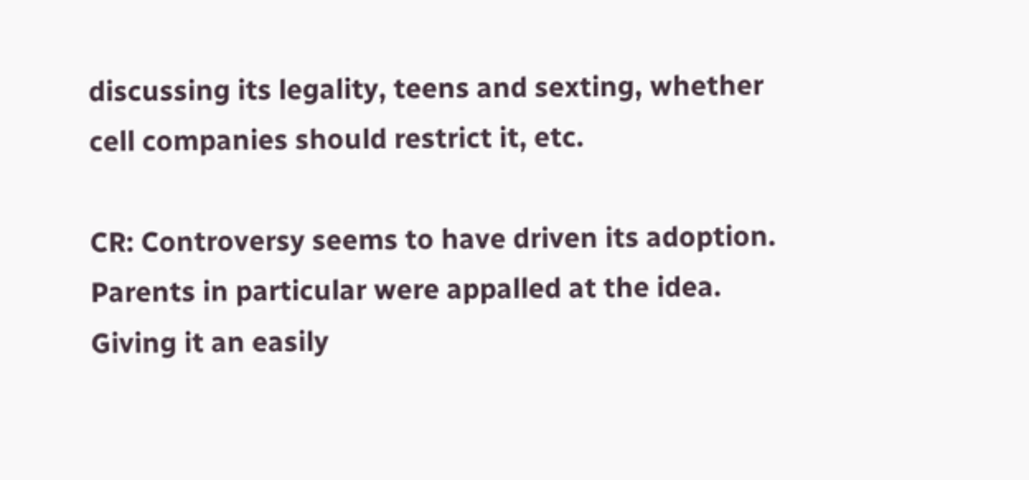discussing its legality, teens and sexting, whether cell companies should restrict it, etc.

CR: Controversy seems to have driven its adoption. Parents in particular were appalled at the idea. Giving it an easily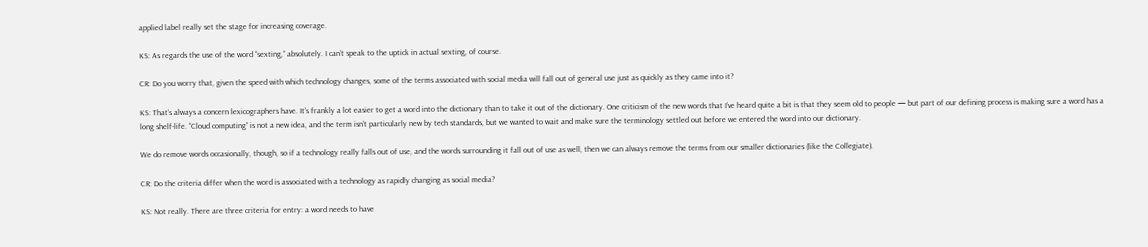applied label really set the stage for increasing coverage.

KS: As regards the use of the word “sexting,” absolutely. I can’t speak to the uptick in actual sexting, of course.

CR: Do you worry that, given the speed with which technology changes, some of the terms associated with social media will fall out of general use just as quickly as they came into it?

KS: That’s always a concern lexicographers have. It’s frankly a lot easier to get a word into the dictionary than to take it out of the dictionary. One criticism of the new words that I’ve heard quite a bit is that they seem old to people — but part of our defining process is making sure a word has a long shelf-life. “Cloud computing” is not a new idea, and the term isn’t particularly new by tech standards, but we wanted to wait and make sure the terminology settled out before we entered the word into our dictionary.

We do remove words occasionally, though, so if a technology really falls out of use, and the words surrounding it fall out of use as well, then we can always remove the terms from our smaller dictionaries (like the Collegiate).

CR: Do the criteria differ when the word is associated with a technology as rapidly changing as social media?

KS: Not really. There are three criteria for entry: a word needs to have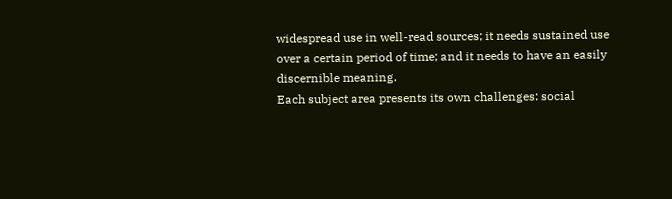widespread use in well-read sources; it needs sustained use over a certain period of time; and it needs to have an easily discernible meaning.
Each subject area presents its own challenges: social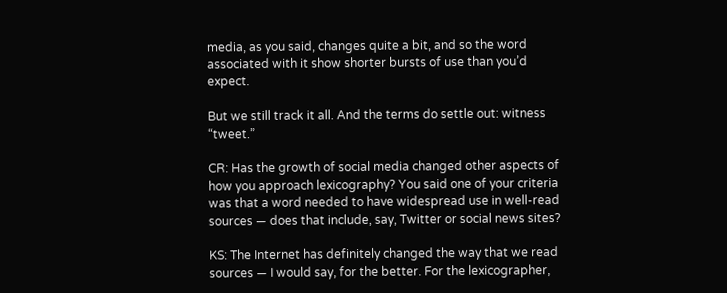media, as you said, changes quite a bit, and so the word associated with it show shorter bursts of use than you’d expect.

But we still track it all. And the terms do settle out: witness “tweet.”

CR: Has the growth of social media changed other aspects of how you approach lexicography? You said one of your criteria was that a word needed to have widespread use in well-read sources — does that include, say, Twitter or social news sites?

KS: The Internet has definitely changed the way that we read sources — I would say, for the better. For the lexicographer,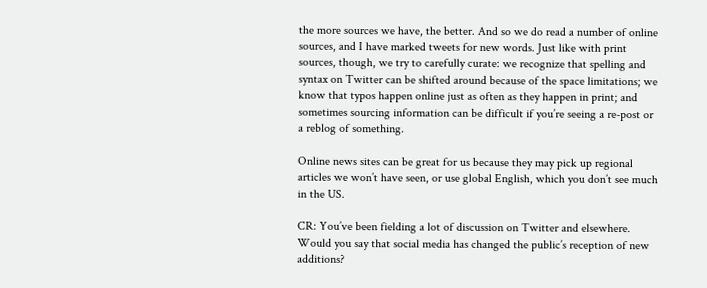the more sources we have, the better. And so we do read a number of online sources, and I have marked tweets for new words. Just like with print sources, though, we try to carefully curate: we recognize that spelling and syntax on Twitter can be shifted around because of the space limitations; we know that typos happen online just as often as they happen in print; and sometimes sourcing information can be difficult if you’re seeing a re-post or a reblog of something.

Online news sites can be great for us because they may pick up regional articles we won’t have seen, or use global English, which you don’t see much in the US.

CR: You’ve been fielding a lot of discussion on Twitter and elsewhere. Would you say that social media has changed the public’s reception of new additions?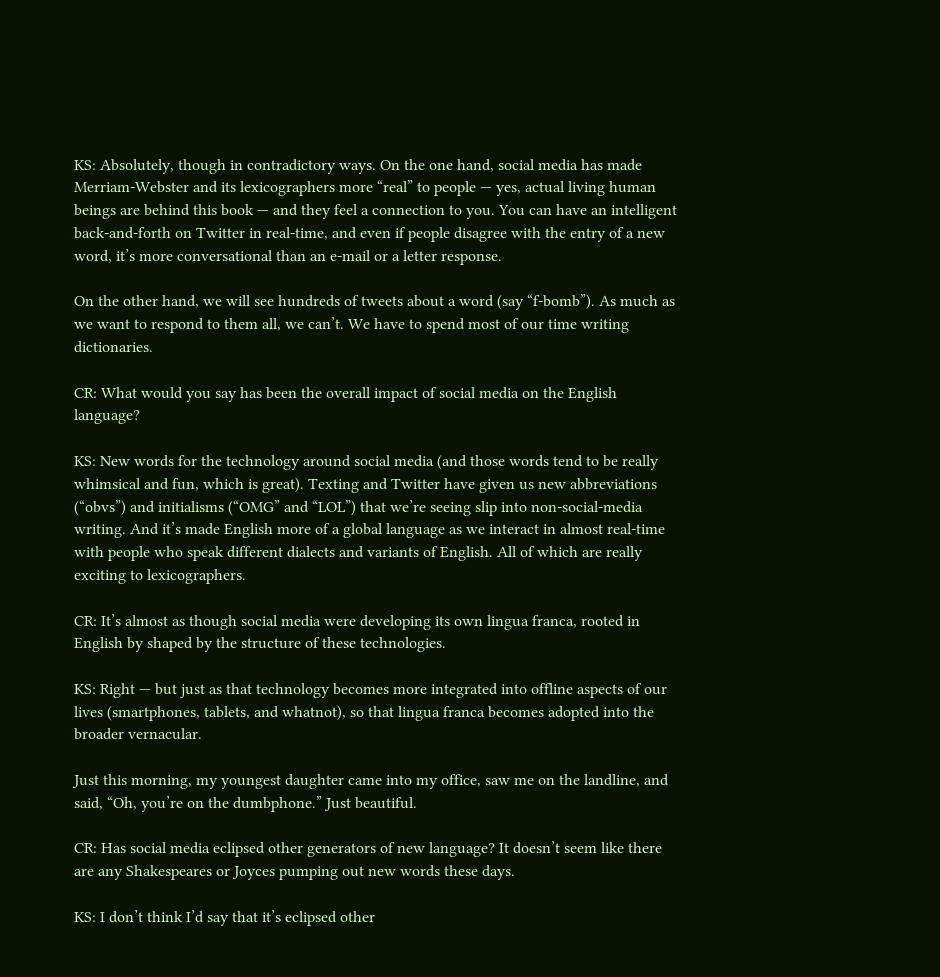KS: Absolutely, though in contradictory ways. On the one hand, social media has made Merriam-Webster and its lexicographers more “real” to people — yes, actual living human beings are behind this book — and they feel a connection to you. You can have an intelligent back-and-forth on Twitter in real-time, and even if people disagree with the entry of a new word, it’s more conversational than an e-mail or a letter response.

On the other hand, we will see hundreds of tweets about a word (say “f-bomb”). As much as we want to respond to them all, we can’t. We have to spend most of our time writing dictionaries.

CR: What would you say has been the overall impact of social media on the English language?

KS: New words for the technology around social media (and those words tend to be really whimsical and fun, which is great). Texting and Twitter have given us new abbreviations (“obvs”) and initialisms (“OMG” and “LOL”) that we’re seeing slip into non-social-media writing. And it’s made English more of a global language as we interact in almost real-time with people who speak different dialects and variants of English. All of which are really exciting to lexicographers.

CR: It’s almost as though social media were developing its own lingua franca, rooted in English by shaped by the structure of these technologies.

KS: Right — but just as that technology becomes more integrated into offline aspects of our lives (smartphones, tablets, and whatnot), so that lingua franca becomes adopted into the broader vernacular.

Just this morning, my youngest daughter came into my office, saw me on the landline, and said, “Oh, you’re on the dumbphone.” Just beautiful.

CR: Has social media eclipsed other generators of new language? It doesn’t seem like there are any Shakespeares or Joyces pumping out new words these days.

KS: I don’t think I’d say that it’s eclipsed other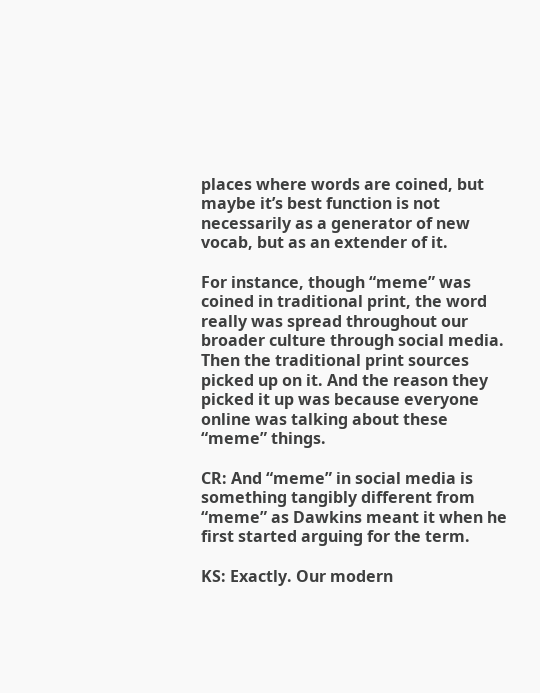places where words are coined, but maybe it’s best function is not necessarily as a generator of new vocab, but as an extender of it.

For instance, though “meme” was coined in traditional print, the word really was spread throughout our broader culture through social media. Then the traditional print sources picked up on it. And the reason they picked it up was because everyone online was talking about these “meme” things.

CR: And “meme” in social media is something tangibly different from “meme” as Dawkins meant it when he first started arguing for the term.

KS: Exactly. Our modern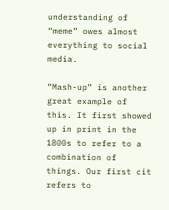understanding of “meme” owes almost everything to social media.

“Mash-up” is another great example of this. It first showed up in print in the 1800s to refer to a combination of things. Our first cit refers to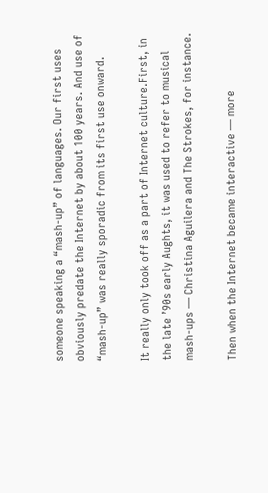someone speaking a “mash-up” of languages. Our first uses obviously predate the Internet by about 100 years. And use of “mash-up” was really sporadic from its first use onward.

It really only took off as a part of Internet culture.First, in the late ’90s early Aughts, it was used to refer to musical mash-ups — Christina Aguilera and The Strokes, for instance.

Then when the Internet became interactive — more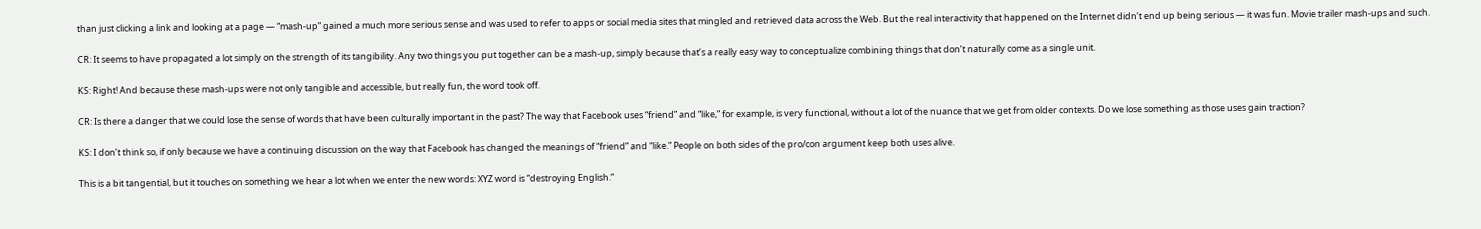than just clicking a link and looking at a page — “mash-up” gained a much more serious sense and was used to refer to apps or social media sites that mingled and retrieved data across the Web. But the real interactivity that happened on the Internet didn’t end up being serious — it was fun. Movie trailer mash-ups and such.

CR: It seems to have propagated a lot simply on the strength of its tangibility. Any two things you put together can be a mash-up, simply because that’s a really easy way to conceptualize combining things that don’t naturally come as a single unit.

KS: Right! And because these mash-ups were not only tangible and accessible, but really fun, the word took off.

CR: Is there a danger that we could lose the sense of words that have been culturally important in the past? The way that Facebook uses “friend” and “like,” for example, is very functional, without a lot of the nuance that we get from older contexts. Do we lose something as those uses gain traction?

KS: I don’t think so, if only because we have a continuing discussion on the way that Facebook has changed the meanings of “friend” and “like.” People on both sides of the pro/con argument keep both uses alive.

This is a bit tangential, but it touches on something we hear a lot when we enter the new words: XYZ word is “destroying English.”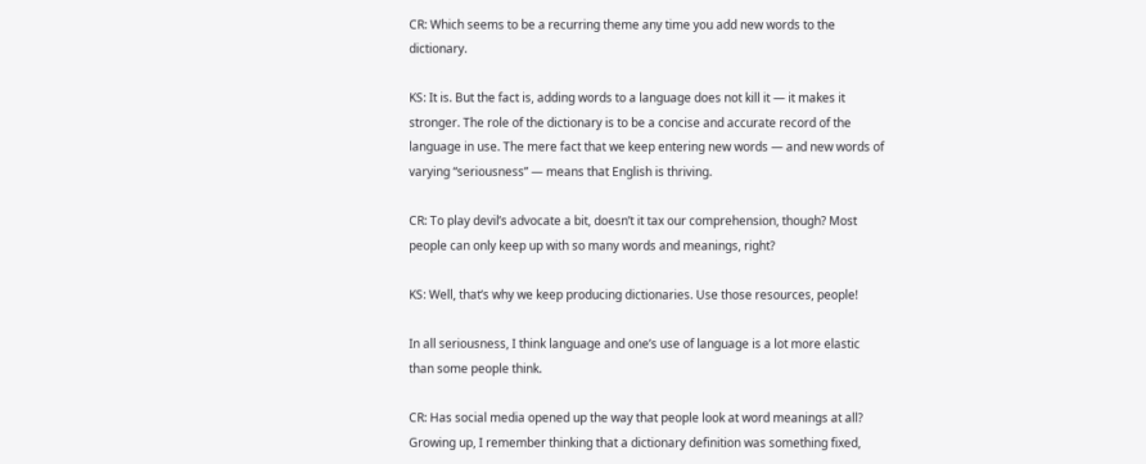CR: Which seems to be a recurring theme any time you add new words to the dictionary.

KS: It is. But the fact is, adding words to a language does not kill it — it makes it stronger. The role of the dictionary is to be a concise and accurate record of the language in use. The mere fact that we keep entering new words — and new words of varying “seriousness” — means that English is thriving.

CR: To play devil’s advocate a bit, doesn’t it tax our comprehension, though? Most people can only keep up with so many words and meanings, right?

KS: Well, that’s why we keep producing dictionaries. Use those resources, people!

In all seriousness, I think language and one’s use of language is a lot more elastic than some people think.

CR: Has social media opened up the way that people look at word meanings at all? Growing up, I remember thinking that a dictionary definition was something fixed,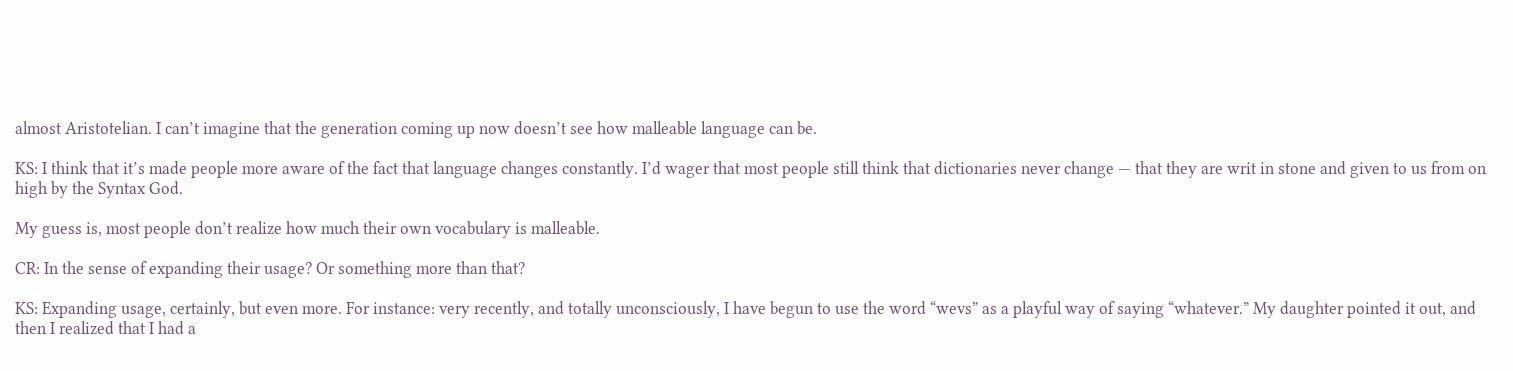almost Aristotelian. I can’t imagine that the generation coming up now doesn’t see how malleable language can be.

KS: I think that it’s made people more aware of the fact that language changes constantly. I’d wager that most people still think that dictionaries never change — that they are writ in stone and given to us from on high by the Syntax God.

My guess is, most people don’t realize how much their own vocabulary is malleable.

CR: In the sense of expanding their usage? Or something more than that?

KS: Expanding usage, certainly, but even more. For instance: very recently, and totally unconsciously, I have begun to use the word “wevs” as a playful way of saying “whatever.” My daughter pointed it out, and then I realized that I had a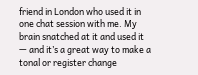friend in London who used it in one chat session with me. My brain snatched at it and used it — and it’s a great way to make a tonal or register change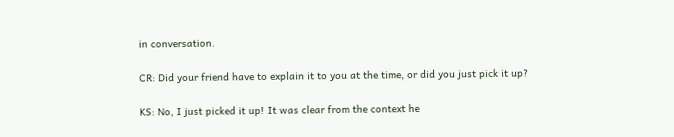in conversation.

CR: Did your friend have to explain it to you at the time, or did you just pick it up?

KS: No, I just picked it up! It was clear from the context he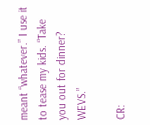meant “whatever.” I use it to tease my kids. “Take you out for dinner? WEVS.”

CR: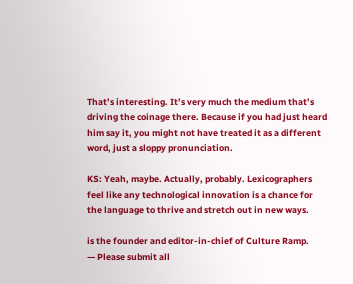That’s interesting. It’s very much the medium that’s driving the coinage there. Because if you had just heard him say it, you might not have treated it as a different word, just a sloppy pronunciation.

KS: Yeah, maybe. Actually, probably. Lexicographers feel like any technological innovation is a chance for the language to thrive and stretch out in new ways.

is the founder and editor-in-chief of Culture Ramp.
— Please submit all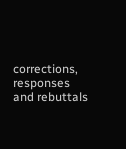corrections, responses and rebuttals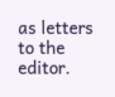as letters to the editor.